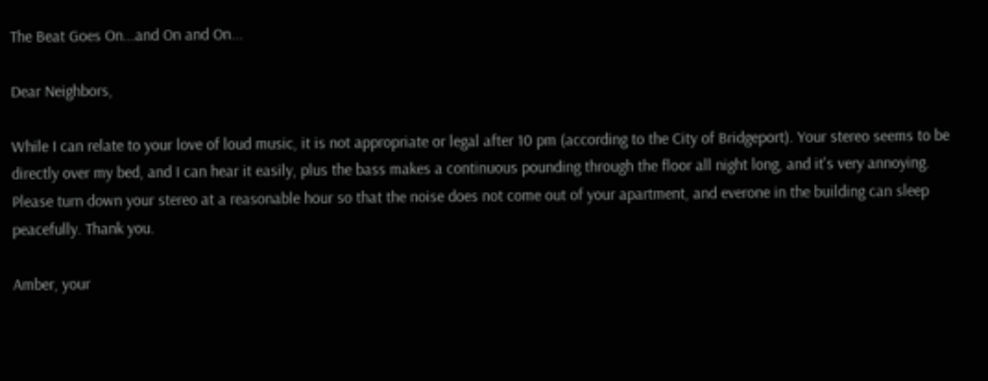The Beat Goes On...and On and On...

Dear Neighbors,

While I can relate to your love of loud music, it is not appropriate or legal after 10 pm (according to the City of Bridgeport). Your stereo seems to be directly over my bed, and I can hear it easily, plus the bass makes a continuous pounding through the floor all night long, and it's very annoying. Please turn down your stereo at a reasonable hour so that the noise does not come out of your apartment, and everone in the building can sleep peacefully. Thank you.

Amber, your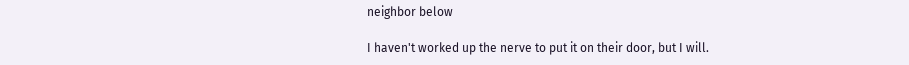neighbor below

I haven't worked up the nerve to put it on their door, but I will.